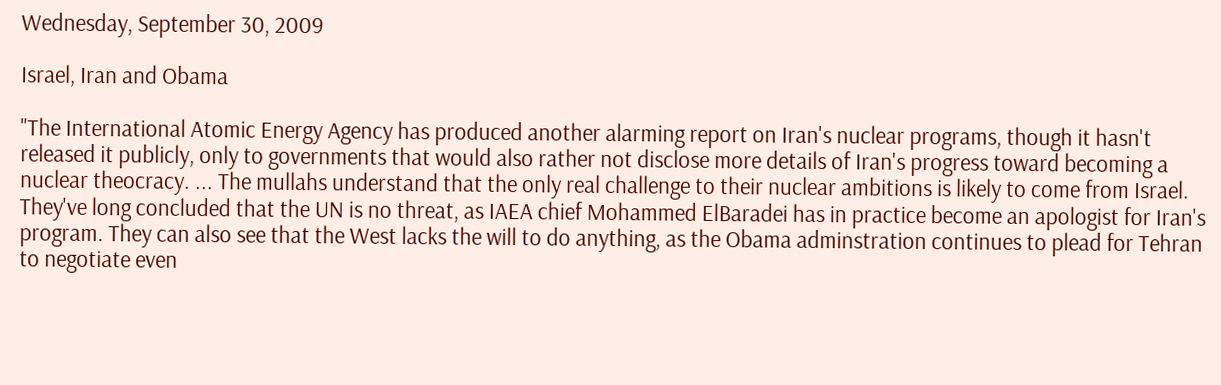Wednesday, September 30, 2009

Israel, Iran and Obama

"The International Atomic Energy Agency has produced another alarming report on Iran's nuclear programs, though it hasn't released it publicly, only to governments that would also rather not disclose more details of Iran's progress toward becoming a nuclear theocracy. ... The mullahs understand that the only real challenge to their nuclear ambitions is likely to come from Israel. They've long concluded that the UN is no threat, as IAEA chief Mohammed ElBaradei has in practice become an apologist for Iran's program. They can also see that the West lacks the will to do anything, as the Obama adminstration continues to plead for Tehran to negotiate even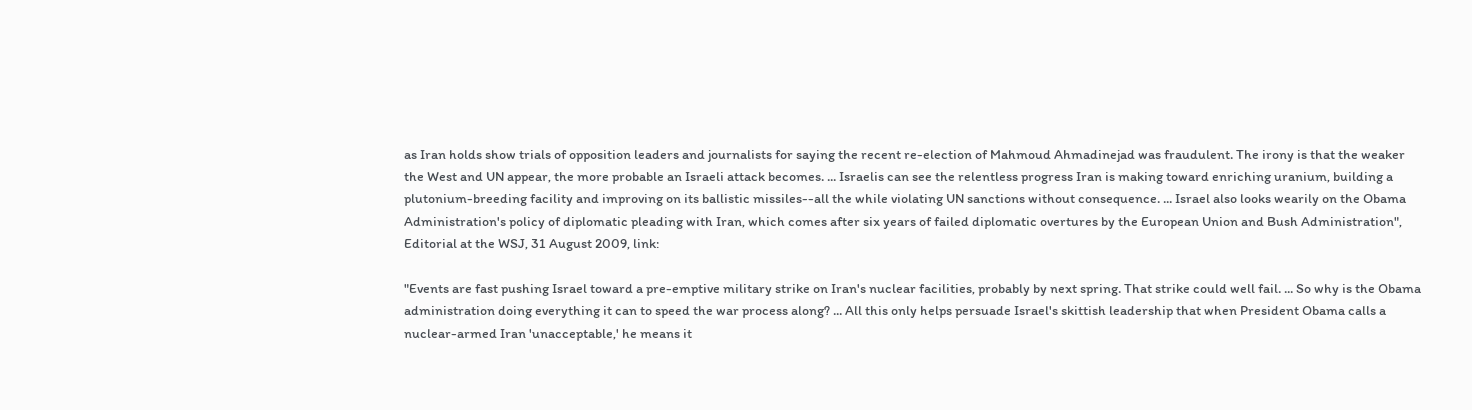as Iran holds show trials of opposition leaders and journalists for saying the recent re-election of Mahmoud Ahmadinejad was fraudulent. The irony is that the weaker the West and UN appear, the more probable an Israeli attack becomes. ... Israelis can see the relentless progress Iran is making toward enriching uranium, building a plutonium-breeding facility and improving on its ballistic missiles--all the while violating UN sanctions without consequence. ... Israel also looks wearily on the Obama Administration's policy of diplomatic pleading with Iran, which comes after six years of failed diplomatic overtures by the European Union and Bush Administration", Editorial at the WSJ, 31 August 2009, link:

"Events are fast pushing Israel toward a pre-emptive military strike on Iran's nuclear facilities, probably by next spring. That strike could well fail. ... So why is the Obama administration doing everything it can to speed the war process along? ... All this only helps persuade Israel's skittish leadership that when President Obama calls a nuclear-armed Iran 'unacceptable,' he means it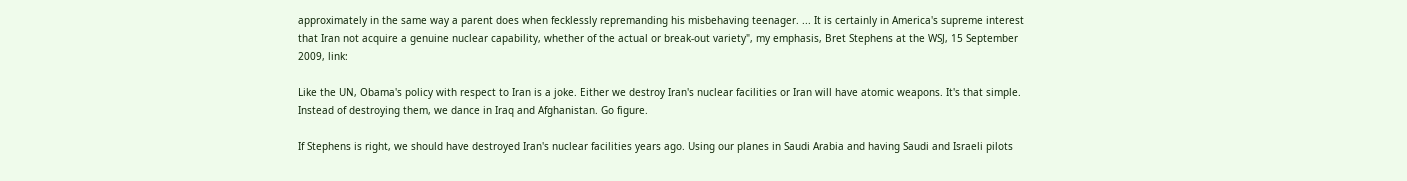approximately in the same way a parent does when fecklessly repremanding his misbehaving teenager. ... It is certainly in America's supreme interest that Iran not acquire a genuine nuclear capability, whether of the actual or break-out variety", my emphasis, Bret Stephens at the WSJ, 15 September 2009, link:

Like the UN, Obama's policy with respect to Iran is a joke. Either we destroy Iran's nuclear facilities or Iran will have atomic weapons. It's that simple. Instead of destroying them, we dance in Iraq and Afghanistan. Go figure.

If Stephens is right, we should have destroyed Iran's nuclear facilities years ago. Using our planes in Saudi Arabia and having Saudi and Israeli pilots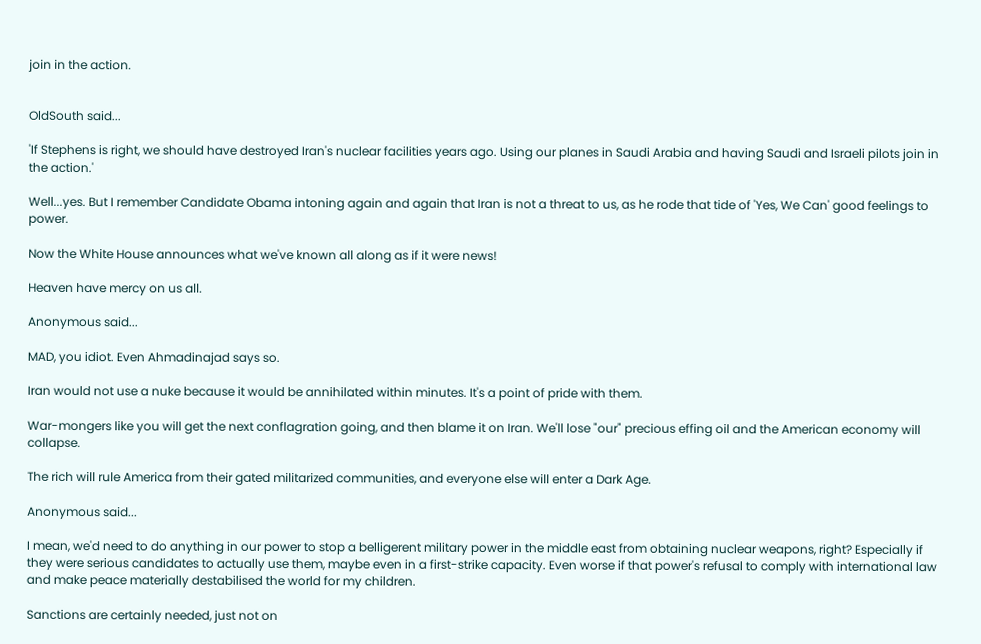join in the action.


OldSouth said...

'If Stephens is right, we should have destroyed Iran's nuclear facilities years ago. Using our planes in Saudi Arabia and having Saudi and Israeli pilots join in the action.'

Well...yes. But I remember Candidate Obama intoning again and again that Iran is not a threat to us, as he rode that tide of 'Yes, We Can' good feelings to power.

Now the White House announces what we've known all along as if it were news!

Heaven have mercy on us all.

Anonymous said...

MAD, you idiot. Even Ahmadinajad says so.

Iran would not use a nuke because it would be annihilated within minutes. It's a point of pride with them.

War-mongers like you will get the next conflagration going, and then blame it on Iran. We'll lose "our" precious effing oil and the American economy will collapse.

The rich will rule America from their gated militarized communities, and everyone else will enter a Dark Age.

Anonymous said...

I mean, we'd need to do anything in our power to stop a belligerent military power in the middle east from obtaining nuclear weapons, right? Especially if they were serious candidates to actually use them, maybe even in a first-strike capacity. Even worse if that power's refusal to comply with international law and make peace materially destabilised the world for my children.

Sanctions are certainly needed, just not on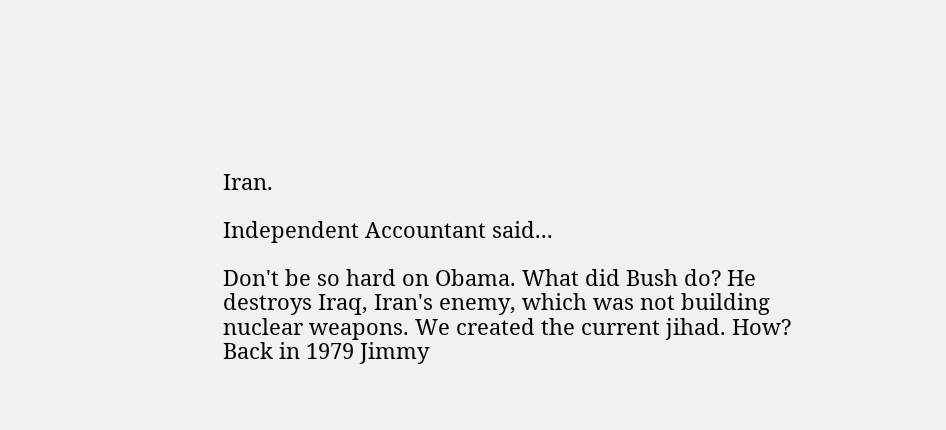Iran.

Independent Accountant said...

Don't be so hard on Obama. What did Bush do? He destroys Iraq, Iran's enemy, which was not building nuclear weapons. We created the current jihad. How? Back in 1979 Jimmy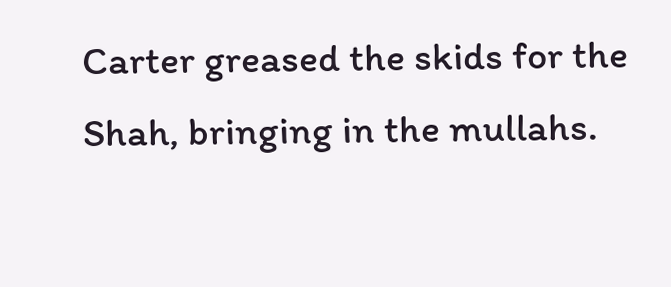Carter greased the skids for the Shah, bringing in the mullahs.